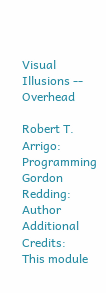Visual Illusions -- Overhead

Robert T. Arrigo: Programming
Gordon Redding: Author
Additional Credits:
This module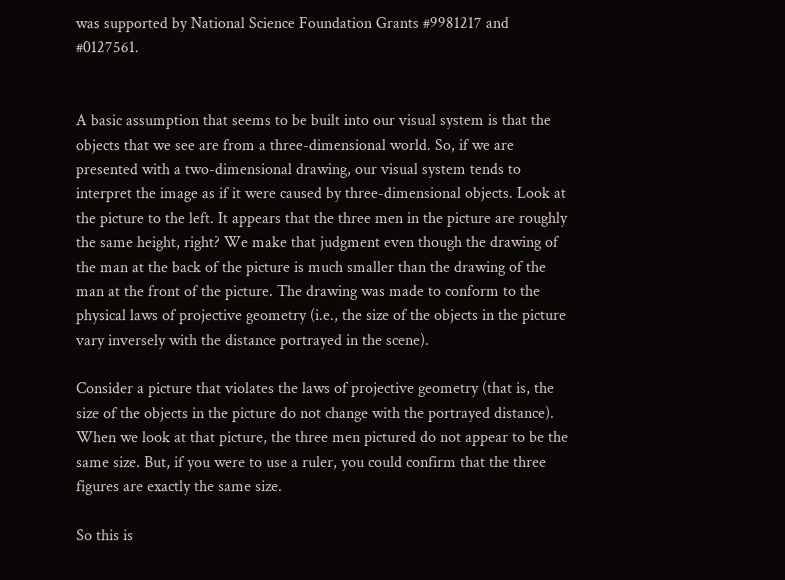was supported by National Science Foundation Grants #9981217 and #0127561.


A basic assumption that seems to be built into our visual system is that the objects that we see are from a three-dimensional world. So, if we are presented with a two-dimensional drawing, our visual system tends to interpret the image as if it were caused by three-dimensional objects. Look at the picture to the left. It appears that the three men in the picture are roughly the same height, right? We make that judgment even though the drawing of the man at the back of the picture is much smaller than the drawing of the man at the front of the picture. The drawing was made to conform to the physical laws of projective geometry (i.e., the size of the objects in the picture vary inversely with the distance portrayed in the scene).

Consider a picture that violates the laws of projective geometry (that is, the size of the objects in the picture do not change with the portrayed distance). When we look at that picture, the three men pictured do not appear to be the same size. But, if you were to use a ruler, you could confirm that the three figures are exactly the same size.

So this is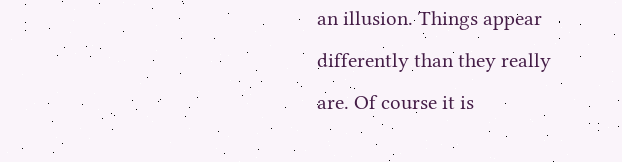an illusion. Things appear differently than they really are. Of course it is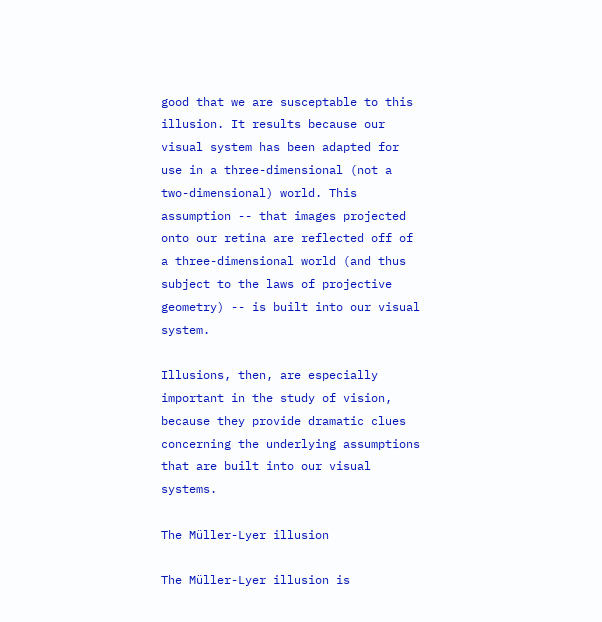good that we are susceptable to this illusion. It results because our visual system has been adapted for use in a three-dimensional (not a two-dimensional) world. This assumption -- that images projected onto our retina are reflected off of a three-dimensional world (and thus subject to the laws of projective geometry) -- is built into our visual system.

Illusions, then, are especially important in the study of vision, because they provide dramatic clues concerning the underlying assumptions that are built into our visual systems.

The Müller-Lyer illusion

The Müller-Lyer illusion is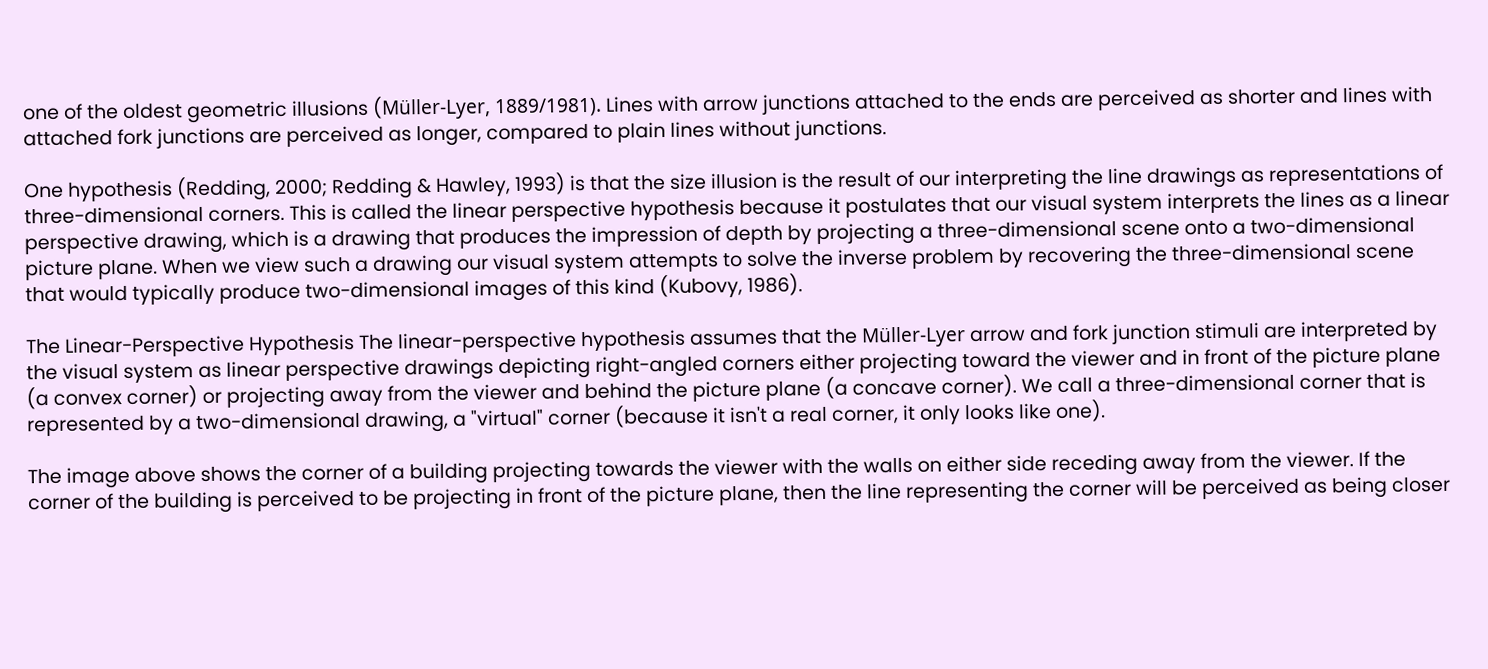one of the oldest geometric illusions (Müller-Lyer, 1889/1981). Lines with arrow junctions attached to the ends are perceived as shorter and lines with attached fork junctions are perceived as longer, compared to plain lines without junctions.

One hypothesis (Redding, 2000; Redding & Hawley, 1993) is that the size illusion is the result of our interpreting the line drawings as representations of three-dimensional corners. This is called the linear perspective hypothesis because it postulates that our visual system interprets the lines as a linear perspective drawing, which is a drawing that produces the impression of depth by projecting a three-dimensional scene onto a two-dimensional picture plane. When we view such a drawing our visual system attempts to solve the inverse problem by recovering the three-dimensional scene that would typically produce two-dimensional images of this kind (Kubovy, 1986).

The Linear-Perspective Hypothesis The linear-perspective hypothesis assumes that the Müller-Lyer arrow and fork junction stimuli are interpreted by the visual system as linear perspective drawings depicting right-angled corners either projecting toward the viewer and in front of the picture plane (a convex corner) or projecting away from the viewer and behind the picture plane (a concave corner). We call a three-dimensional corner that is represented by a two-dimensional drawing, a "virtual" corner (because it isn't a real corner, it only looks like one).

The image above shows the corner of a building projecting towards the viewer with the walls on either side receding away from the viewer. If the corner of the building is perceived to be projecting in front of the picture plane, then the line representing the corner will be perceived as being closer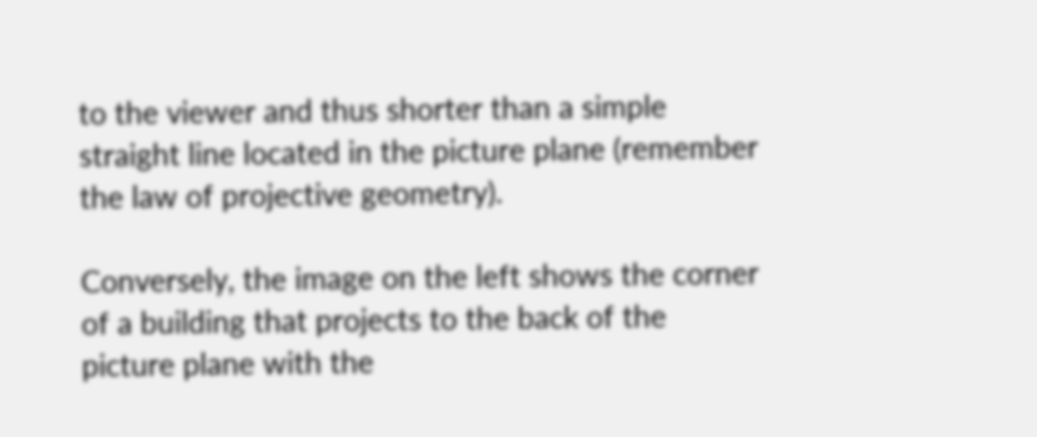to the viewer and thus shorter than a simple straight line located in the picture plane (remember the law of projective geometry).

Conversely, the image on the left shows the corner of a building that projects to the back of the picture plane with the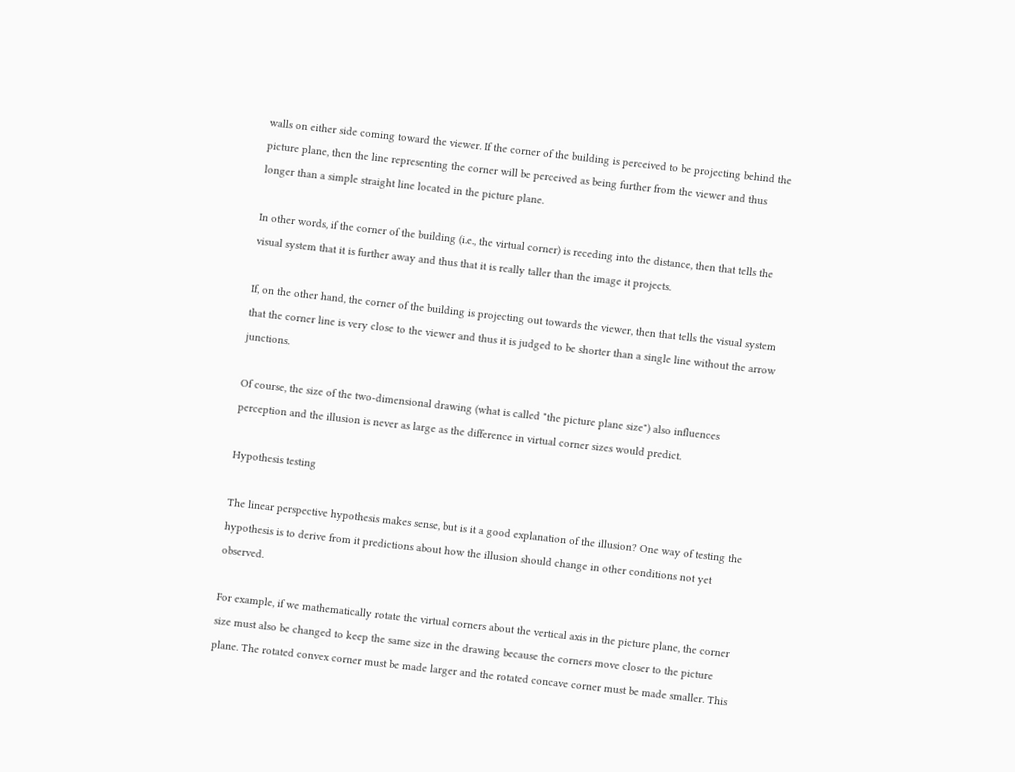walls on either side coming toward the viewer. If the corner of the building is perceived to be projecting behind the picture plane, then the line representing the corner will be perceived as being further from the viewer and thus longer than a simple straight line located in the picture plane.

In other words, if the corner of the building (i.e., the virtual corner) is receding into the distance, then that tells the visual system that it is further away and thus that it is really taller than the image it projects.

If, on the other hand, the corner of the building is projecting out towards the viewer, then that tells the visual system that the corner line is very close to the viewer and thus it is judged to be shorter than a single line without the arrow junctions.

Of course, the size of the two-dimensional drawing (what is called "the picture plane size") also influences perception and the illusion is never as large as the difference in virtual corner sizes would predict.

Hypothesis testing

The linear perspective hypothesis makes sense, but is it a good explanation of the illusion? One way of testing the hypothesis is to derive from it predictions about how the illusion should change in other conditions not yet observed.

For example, if we mathematically rotate the virtual corners about the vertical axis in the picture plane, the corner size must also be changed to keep the same size in the drawing because the corners move closer to the picture plane. The rotated convex corner must be made larger and the rotated concave corner must be made smaller. This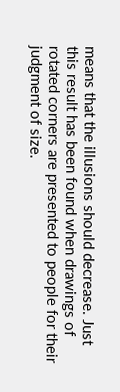means that the illusions should decrease. Just this result has been found when drawings of rotated corners are presented to people for their judgment of size.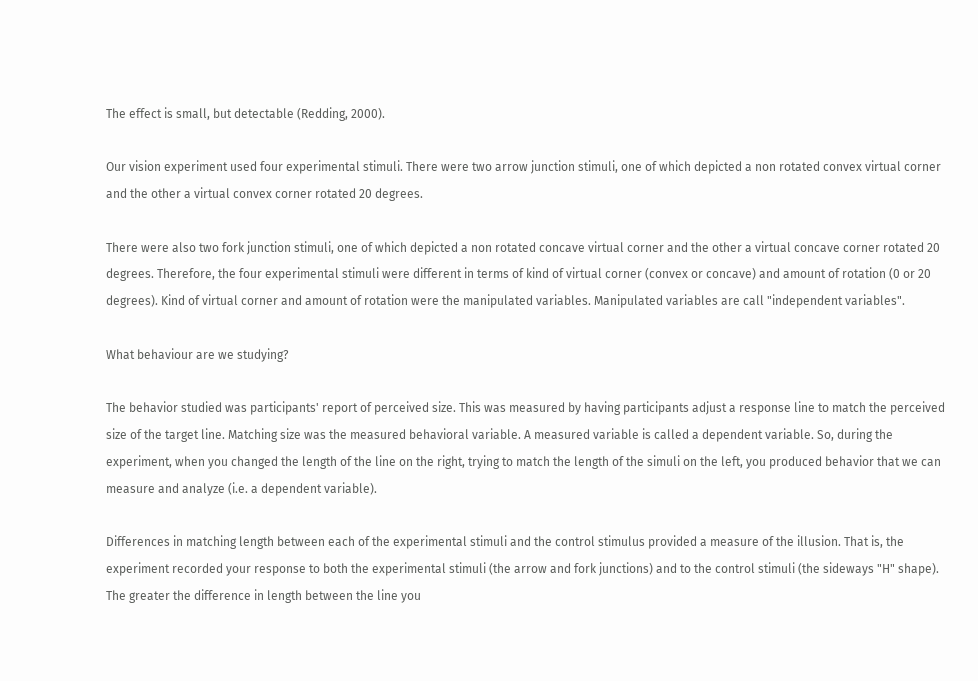The effect is small, but detectable (Redding, 2000).

Our vision experiment used four experimental stimuli. There were two arrow junction stimuli, one of which depicted a non rotated convex virtual corner and the other a virtual convex corner rotated 20 degrees.

There were also two fork junction stimuli, one of which depicted a non rotated concave virtual corner and the other a virtual concave corner rotated 20 degrees. Therefore, the four experimental stimuli were different in terms of kind of virtual corner (convex or concave) and amount of rotation (0 or 20 degrees). Kind of virtual corner and amount of rotation were the manipulated variables. Manipulated variables are call "independent variables".

What behaviour are we studying?

The behavior studied was participants' report of perceived size. This was measured by having participants adjust a response line to match the perceived size of the target line. Matching size was the measured behavioral variable. A measured variable is called a dependent variable. So, during the experiment, when you changed the length of the line on the right, trying to match the length of the simuli on the left, you produced behavior that we can measure and analyze (i.e. a dependent variable).

Differences in matching length between each of the experimental stimuli and the control stimulus provided a measure of the illusion. That is, the experiment recorded your response to both the experimental stimuli (the arrow and fork junctions) and to the control stimuli (the sideways "H" shape). The greater the difference in length between the line you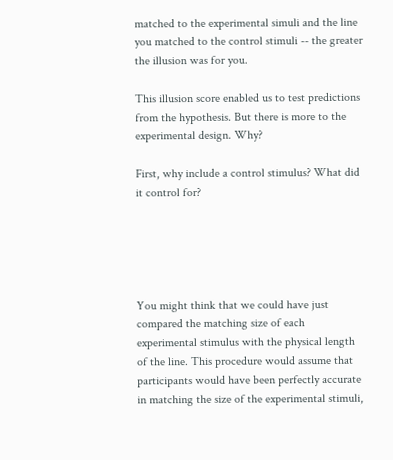matched to the experimental simuli and the line you matched to the control stimuli -- the greater the illusion was for you.

This illusion score enabled us to test predictions from the hypothesis. But there is more to the experimental design. Why?

First, why include a control stimulus? What did it control for?





You might think that we could have just compared the matching size of each experimental stimulus with the physical length of the line. This procedure would assume that participants would have been perfectly accurate in matching the size of the experimental stimuli,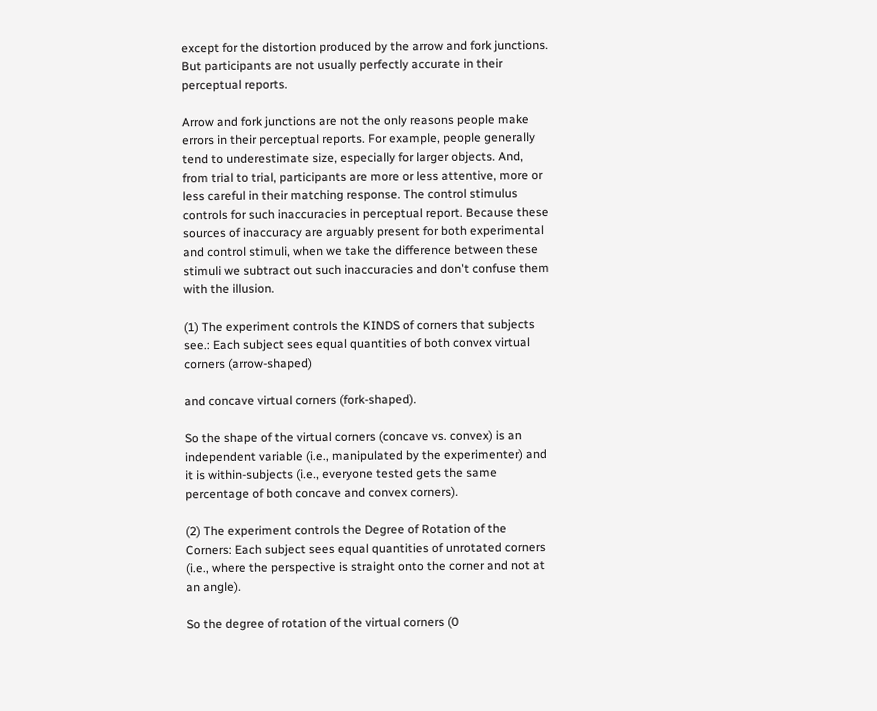except for the distortion produced by the arrow and fork junctions. But participants are not usually perfectly accurate in their perceptual reports.

Arrow and fork junctions are not the only reasons people make errors in their perceptual reports. For example, people generally tend to underestimate size, especially for larger objects. And, from trial to trial, participants are more or less attentive, more or less careful in their matching response. The control stimulus controls for such inaccuracies in perceptual report. Because these sources of inaccuracy are arguably present for both experimental and control stimuli, when we take the difference between these stimuli we subtract out such inaccuracies and don't confuse them with the illusion.

(1) The experiment controls the KINDS of corners that subjects see.: Each subject sees equal quantities of both convex virtual corners (arrow-shaped)

and concave virtual corners (fork-shaped).

So the shape of the virtual corners (concave vs. convex) is an independent variable (i.e., manipulated by the experimenter) and it is within-subjects (i.e., everyone tested gets the same percentage of both concave and convex corners).

(2) The experiment controls the Degree of Rotation of the Corners: Each subject sees equal quantities of unrotated corners (i.e., where the perspective is straight onto the corner and not at an angle).

So the degree of rotation of the virtual corners (0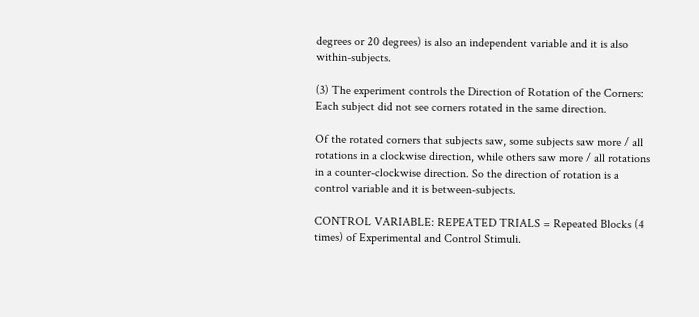degrees or 20 degrees) is also an independent variable and it is also within-subjects.

(3) The experiment controls the Direction of Rotation of the Corners: Each subject did not see corners rotated in the same direction.

Of the rotated corners that subjects saw, some subjects saw more / all rotations in a clockwise direction, while others saw more / all rotations in a counter-clockwise direction. So the direction of rotation is a control variable and it is between-subjects.

CONTROL VARIABLE: REPEATED TRIALS = Repeated Blocks (4 times) of Experimental and Control Stimuli.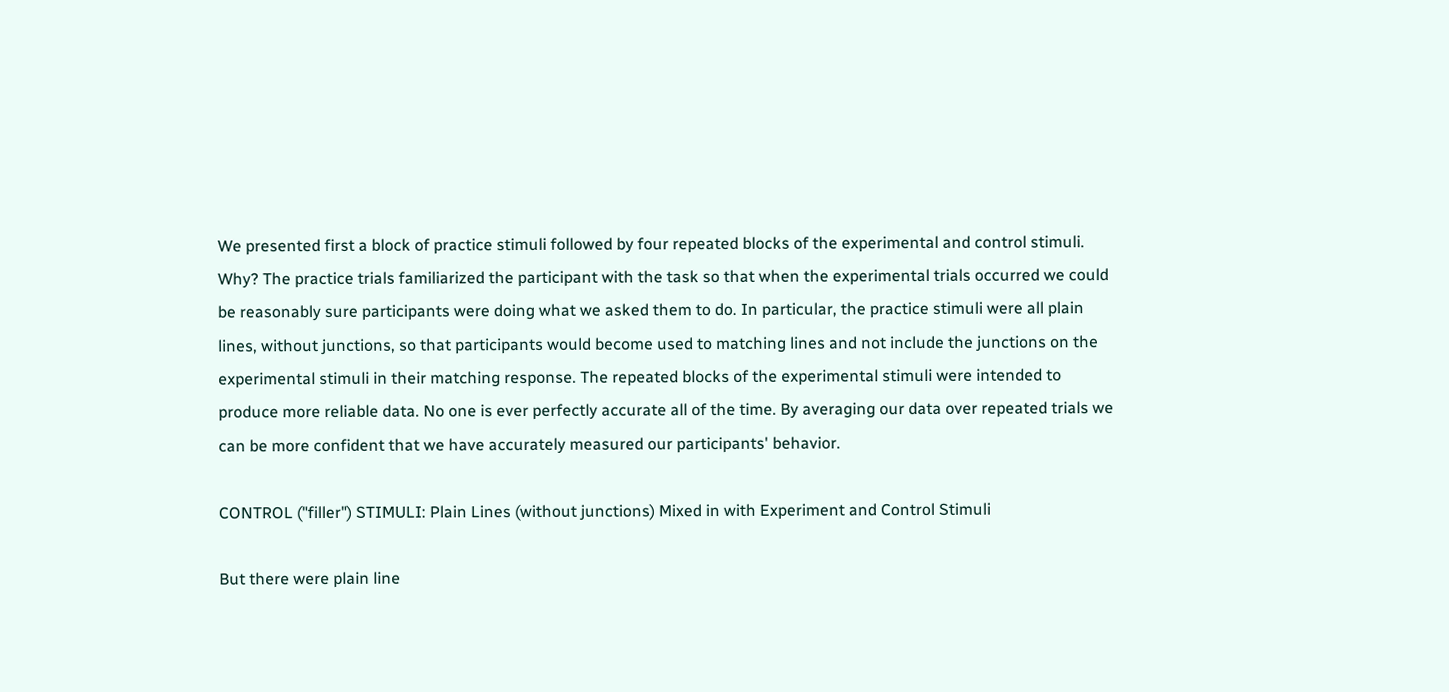We presented first a block of practice stimuli followed by four repeated blocks of the experimental and control stimuli. Why? The practice trials familiarized the participant with the task so that when the experimental trials occurred we could be reasonably sure participants were doing what we asked them to do. In particular, the practice stimuli were all plain lines, without junctions, so that participants would become used to matching lines and not include the junctions on the experimental stimuli in their matching response. The repeated blocks of the experimental stimuli were intended to produce more reliable data. No one is ever perfectly accurate all of the time. By averaging our data over repeated trials we can be more confident that we have accurately measured our participants' behavior.

CONTROL ("filler") STIMULI: Plain Lines (without junctions) Mixed in with Experiment and Control Stimuli

But there were plain line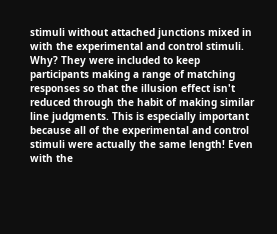stimuli without attached junctions mixed in with the experimental and control stimuli. Why? They were included to keep participants making a range of matching responses so that the illusion effect isn't reduced through the habit of making similar line judgments. This is especially important because all of the experimental and control stimuli were actually the same length! Even with the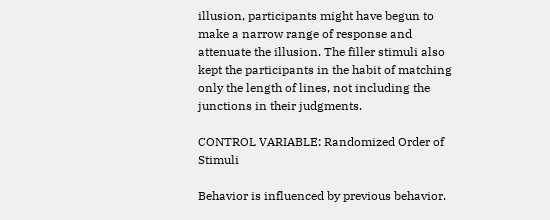illusion, participants might have begun to make a narrow range of response and attenuate the illusion. The filler stimuli also kept the participants in the habit of matching only the length of lines, not including the junctions in their judgments.

CONTROL VARIABLE: Randomized Order of Stimuli

Behavior is influenced by previous behavior.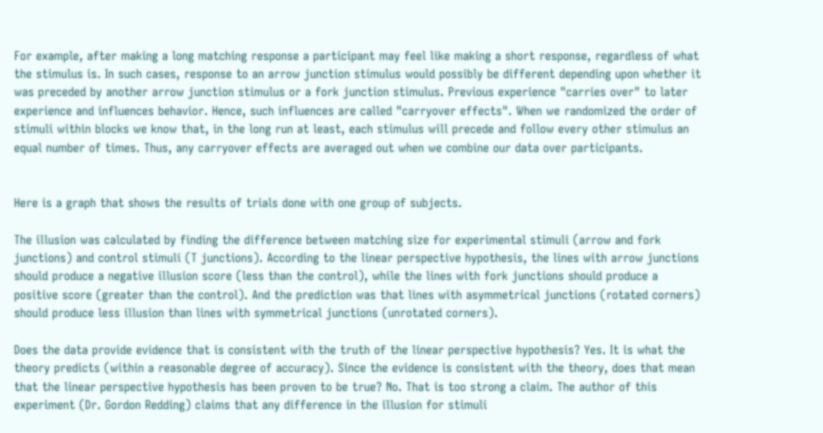For example, after making a long matching response a participant may feel like making a short response, regardless of what the stimulus is. In such cases, response to an arrow junction stimulus would possibly be different depending upon whether it was preceded by another arrow junction stimulus or a fork junction stimulus. Previous experience "carries over" to later experience and influences behavior. Hence, such influences are called "carryover effects". When we randomized the order of stimuli within blocks we know that, in the long run at least, each stimulus will precede and follow every other stimulus an equal number of times. Thus, any carryover effects are averaged out when we combine our data over participants.


Here is a graph that shows the results of trials done with one group of subjects.

The illusion was calculated by finding the difference between matching size for experimental stimuli (arrow and fork junctions) and control stimuli (T junctions). According to the linear perspective hypothesis, the lines with arrow junctions should produce a negative illusion score (less than the control), while the lines with fork junctions should produce a positive score (greater than the control). And the prediction was that lines with asymmetrical junctions (rotated corners) should produce less illusion than lines with symmetrical junctions (unrotated corners).

Does the data provide evidence that is consistent with the truth of the linear perspective hypothesis? Yes. It is what the theory predicts (within a reasonable degree of accuracy). Since the evidence is consistent with the theory, does that mean that the linear perspective hypothesis has been proven to be true? No. That is too strong a claim. The author of this experiment (Dr. Gordon Redding) claims that any difference in the illusion for stimuli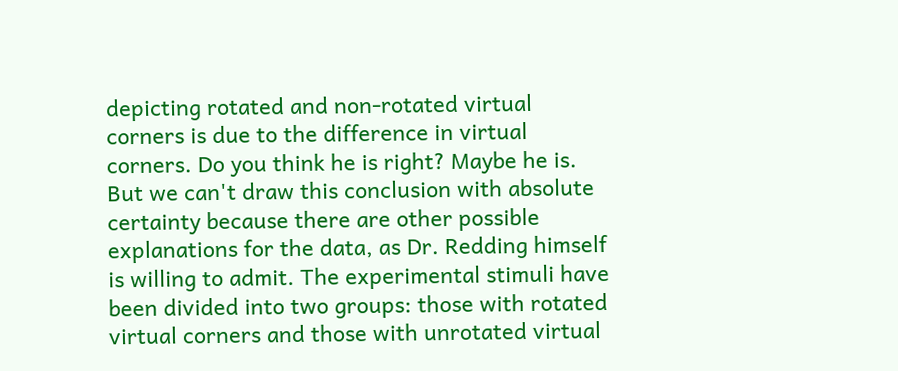depicting rotated and non-rotated virtual corners is due to the difference in virtual corners. Do you think he is right? Maybe he is. But we can't draw this conclusion with absolute certainty because there are other possible explanations for the data, as Dr. Redding himself is willing to admit. The experimental stimuli have been divided into two groups: those with rotated virtual corners and those with unrotated virtual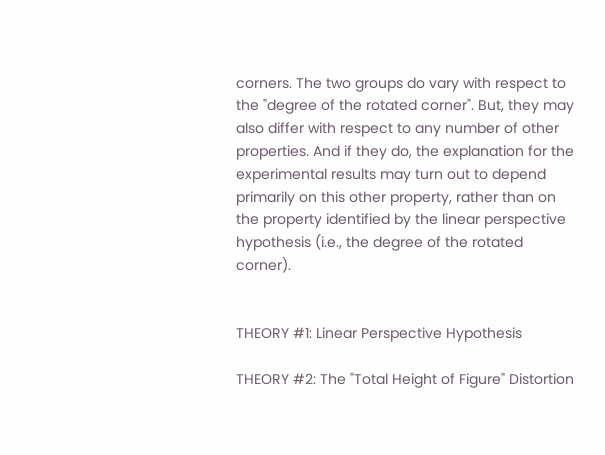corners. The two groups do vary with respect to the "degree of the rotated corner". But, they may also differ with respect to any number of other properties. And if they do, the explanation for the experimental results may turn out to depend primarily on this other property, rather than on the property identified by the linear perspective hypothesis (i.e., the degree of the rotated corner).


THEORY #1: Linear Perspective Hypothesis

THEORY #2: The "Total Height of Figure" Distortion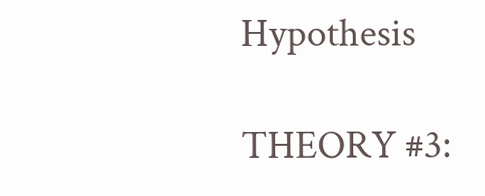Hypothesis

THEORY #3: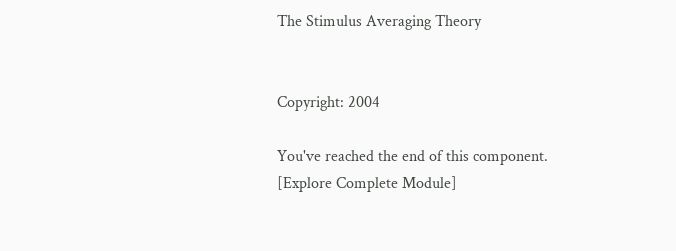The Stimulus Averaging Theory


Copyright: 2004

You've reached the end of this component.
[Explore Complete Module]